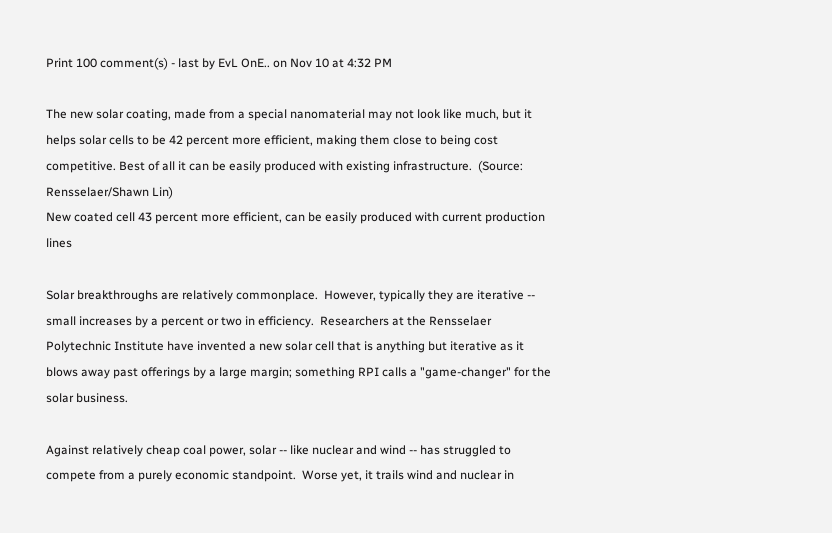Print 100 comment(s) - last by EvL OnE.. on Nov 10 at 4:32 PM

The new solar coating, made from a special nanomaterial may not look like much, but it helps solar cells to be 42 percent more efficient, making them close to being cost competitive. Best of all it can be easily produced with existing infrastructure.  (Source: Rensselaer/Shawn Lin)
New coated cell 43 percent more efficient, can be easily produced with current production lines

Solar breakthroughs are relatively commonplace.  However, typically they are iterative -- small increases by a percent or two in efficiency.  Researchers at the Rensselaer Polytechnic Institute have invented a new solar cell that is anything but iterative as it blows away past offerings by a large margin; something RPI calls a "game-changer" for the solar business.

Against relatively cheap coal power, solar -- like nuclear and wind -- has struggled to compete from a purely economic standpoint.  Worse yet, it trails wind and nuclear in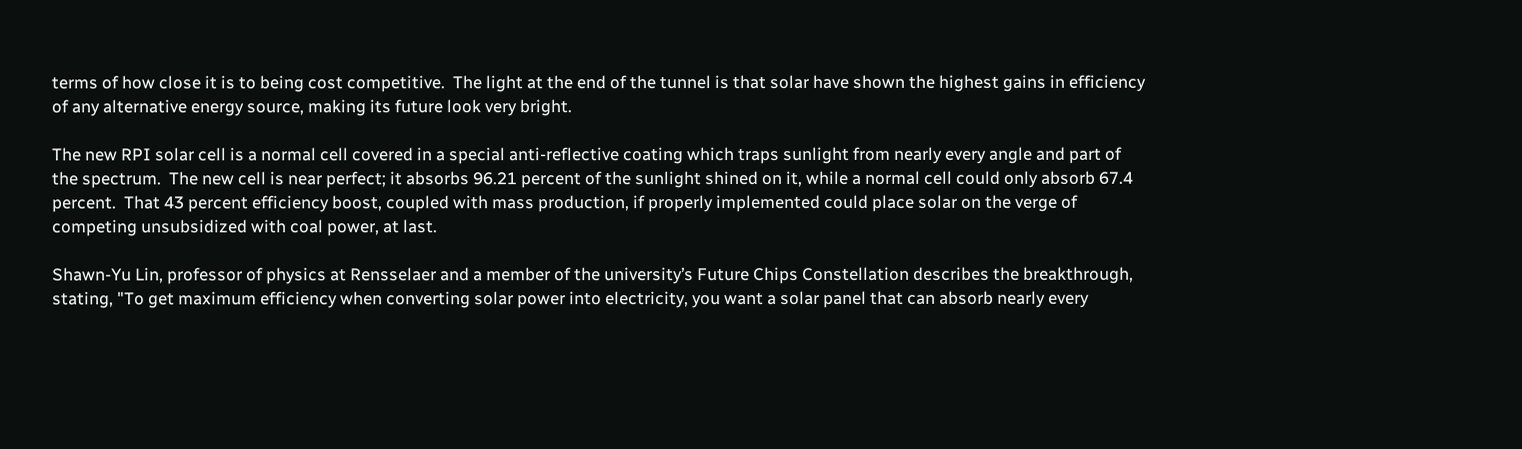terms of how close it is to being cost competitive.  The light at the end of the tunnel is that solar have shown the highest gains in efficiency of any alternative energy source, making its future look very bright.

The new RPI solar cell is a normal cell covered in a special anti-reflective coating which traps sunlight from nearly every angle and part of the spectrum.  The new cell is near perfect; it absorbs 96.21 percent of the sunlight shined on it, while a normal cell could only absorb 67.4 percent.  That 43 percent efficiency boost, coupled with mass production, if properly implemented could place solar on the verge of competing unsubsidized with coal power, at last.

Shawn-Yu Lin, professor of physics at Rensselaer and a member of the university’s Future Chips Constellation describes the breakthrough, stating, "To get maximum efficiency when converting solar power into electricity, you want a solar panel that can absorb nearly every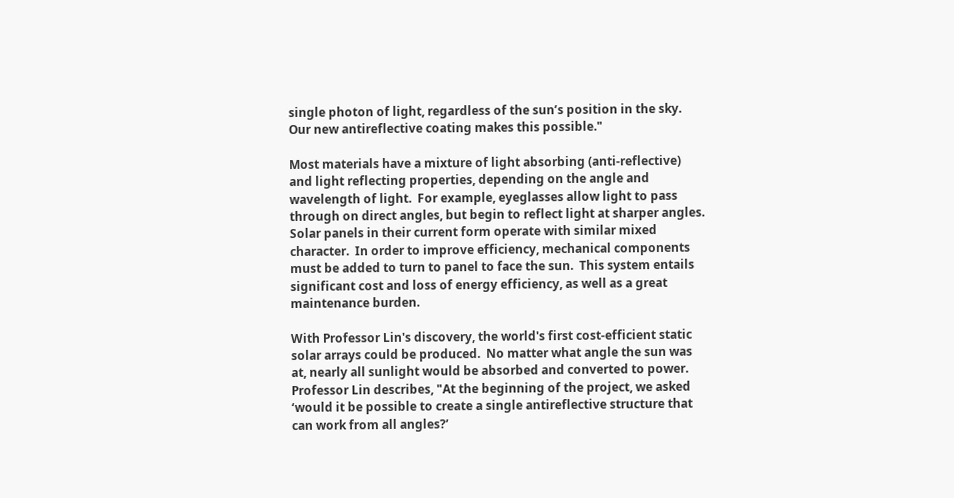single photon of light, regardless of the sun’s position in the sky.  Our new antireflective coating makes this possible."

Most materials have a mixture of light absorbing (anti-reflective) and light reflecting properties, depending on the angle and wavelength of light.  For example, eyeglasses allow light to pass through on direct angles, but begin to reflect light at sharper angles.  Solar panels in their current form operate with similar mixed character.  In order to improve efficiency, mechanical components must be added to turn to panel to face the sun.  This system entails significant cost and loss of energy efficiency, as well as a great maintenance burden.

With Professor Lin's discovery, the world's first cost-efficient static solar arrays could be produced.  No matter what angle the sun was at, nearly all sunlight would be absorbed and converted to power.  Professor Lin describes, "At the beginning of the project, we asked ‘would it be possible to create a single antireflective structure that can work from all angles?’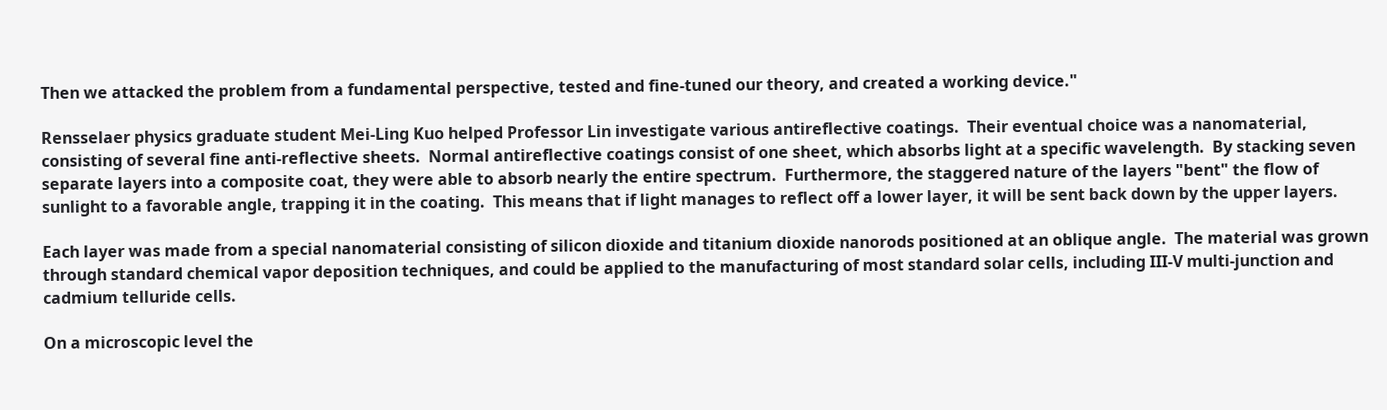Then we attacked the problem from a fundamental perspective, tested and fine-tuned our theory, and created a working device."

Rensselaer physics graduate student Mei-Ling Kuo helped Professor Lin investigate various antireflective coatings.  Their eventual choice was a nanomaterial, consisting of several fine anti-reflective sheets.  Normal antireflective coatings consist of one sheet, which absorbs light at a specific wavelength.  By stacking seven separate layers into a composite coat, they were able to absorb nearly the entire spectrum.  Furthermore, the staggered nature of the layers "bent" the flow of sunlight to a favorable angle, trapping it in the coating.  This means that if light manages to reflect off a lower layer, it will be sent back down by the upper layers.

Each layer was made from a special nanomaterial consisting of silicon dioxide and titanium dioxide nanorods positioned at an oblique angle.  The material was grown through standard chemical vapor deposition techniques, and could be applied to the manufacturing of most standard solar cells, including III-V multi-junction and cadmium telluride cells.

On a microscopic level the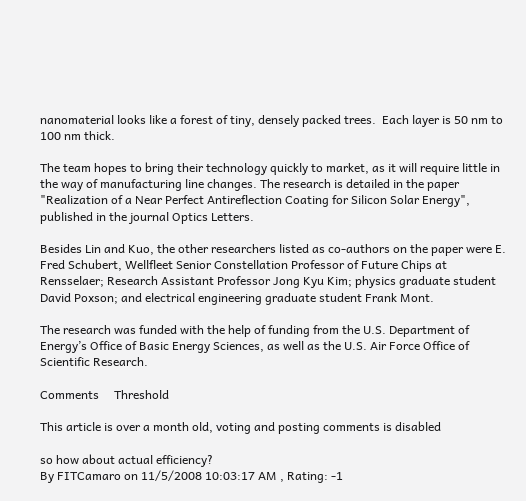nanomaterial looks like a forest of tiny, densely packed trees.  Each layer is 50 nm to 100 nm thick.

The team hopes to bring their technology quickly to market, as it will require little in the way of manufacturing line changes. The research is detailed in the paper "Realization of a Near Perfect Antireflection Coating for Silicon Solar Energy", published in the journal Optics Letters.

Besides Lin and Kuo, the other researchers listed as co-authors on the paper were E. Fred Schubert, Wellfleet Senior Constellation Professor of Future Chips at Rensselaer; Research Assistant Professor Jong Kyu Kim; physics graduate student David Poxson; and electrical engineering graduate student Frank Mont.

The research was funded with the help of funding from the U.S. Department of Energy’s Office of Basic Energy Sciences, as well as the U.S. Air Force Office of Scientific Research.

Comments     Threshold

This article is over a month old, voting and posting comments is disabled

so how about actual efficiency?
By FITCamaro on 11/5/2008 10:03:17 AM , Rating: -1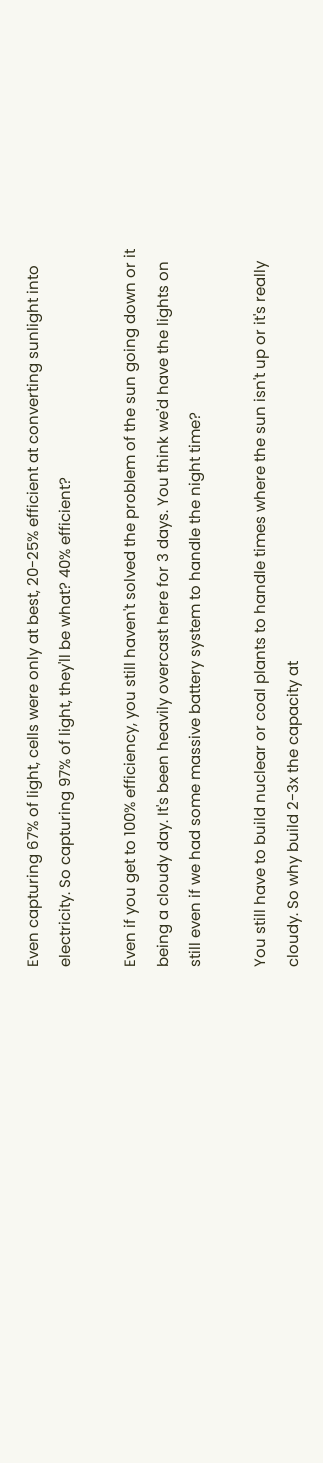Even capturing 67% of light, cells were only at best, 20-25% efficient at converting sunlight into electricity. So capturing 97% of light, they'll be what? 40% efficient?

Even if you get to 100% efficiency, you still haven't solved the problem of the sun going down or it being a cloudy day. It's been heavily overcast here for 3 days. You think we'd have the lights on still even if we had some massive battery system to handle the night time?

You still have to build nuclear or coal plants to handle times where the sun isn't up or it's really cloudy. So why build 2-3x the capacity at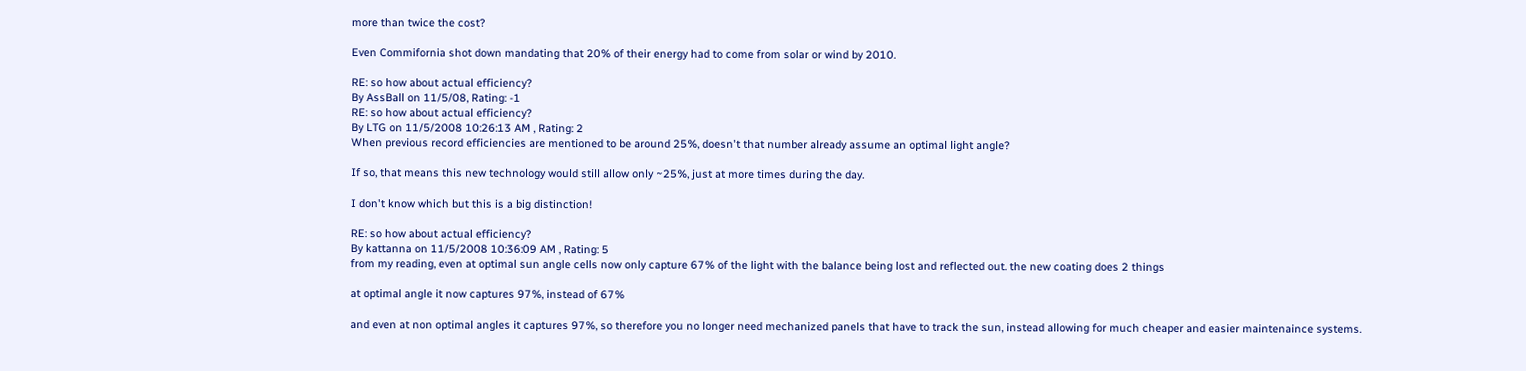more than twice the cost?

Even Commifornia shot down mandating that 20% of their energy had to come from solar or wind by 2010.

RE: so how about actual efficiency?
By AssBall on 11/5/08, Rating: -1
RE: so how about actual efficiency?
By LTG on 11/5/2008 10:26:13 AM , Rating: 2
When previous record efficiencies are mentioned to be around 25%, doesn't that number already assume an optimal light angle?

If so, that means this new technology would still allow only ~25%, just at more times during the day.

I don't know which but this is a big distinction!

RE: so how about actual efficiency?
By kattanna on 11/5/2008 10:36:09 AM , Rating: 5
from my reading, even at optimal sun angle cells now only capture 67% of the light with the balance being lost and reflected out. the new coating does 2 things

at optimal angle it now captures 97%, instead of 67%

and even at non optimal angles it captures 97%, so therefore you no longer need mechanized panels that have to track the sun, instead allowing for much cheaper and easier maintenaince systems.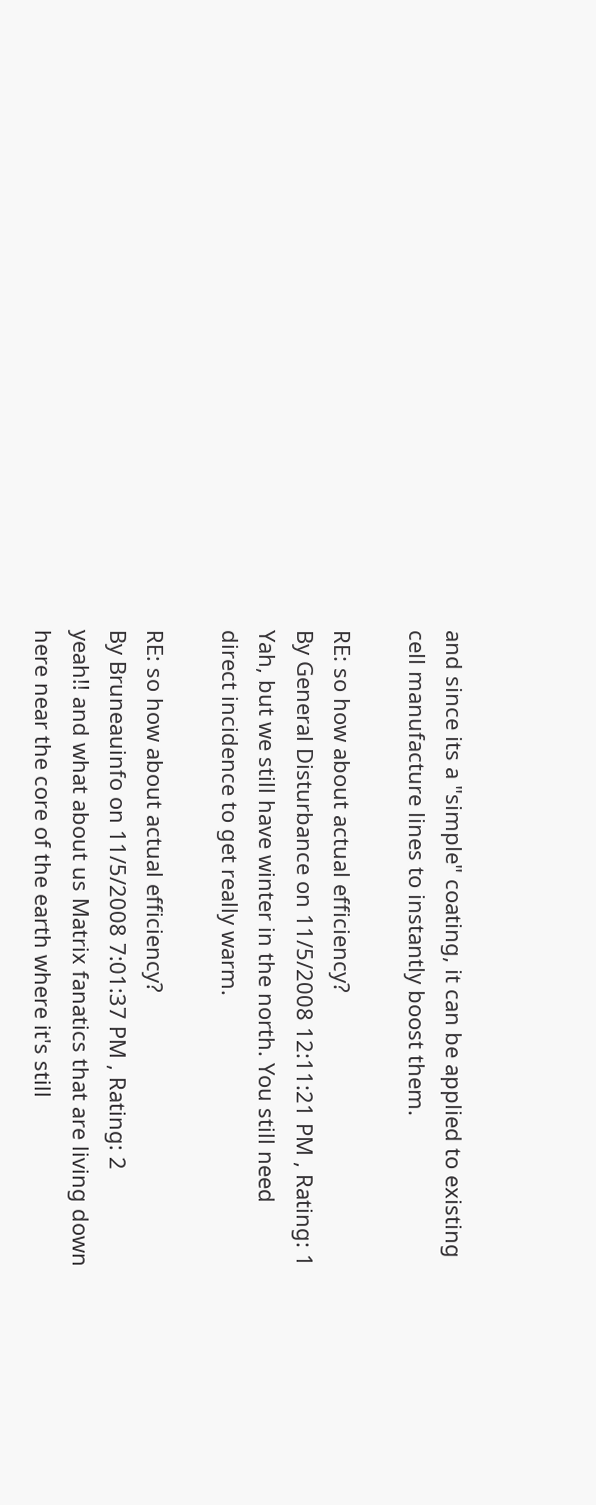and since its a "simple" coating, it can be applied to existing cell manufacture lines to instantly boost them.

RE: so how about actual efficiency?
By General Disturbance on 11/5/2008 12:11:21 PM , Rating: 1
Yah, but we still have winter in the north. You still need direct incidence to get really warm.

RE: so how about actual efficiency?
By Bruneauinfo on 11/5/2008 7:01:37 PM , Rating: 2
yeah!! and what about us Matrix fanatics that are living down here near the core of the earth where it's still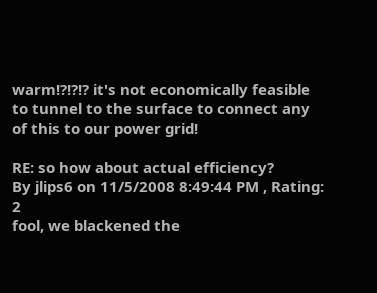warm!?!?!? it's not economically feasible to tunnel to the surface to connect any of this to our power grid!

RE: so how about actual efficiency?
By jlips6 on 11/5/2008 8:49:44 PM , Rating: 2
fool, we blackened the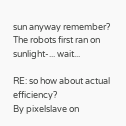sun anyway remember?
The robots first ran on sunlight-... wait...

RE: so how about actual efficiency?
By pixelslave on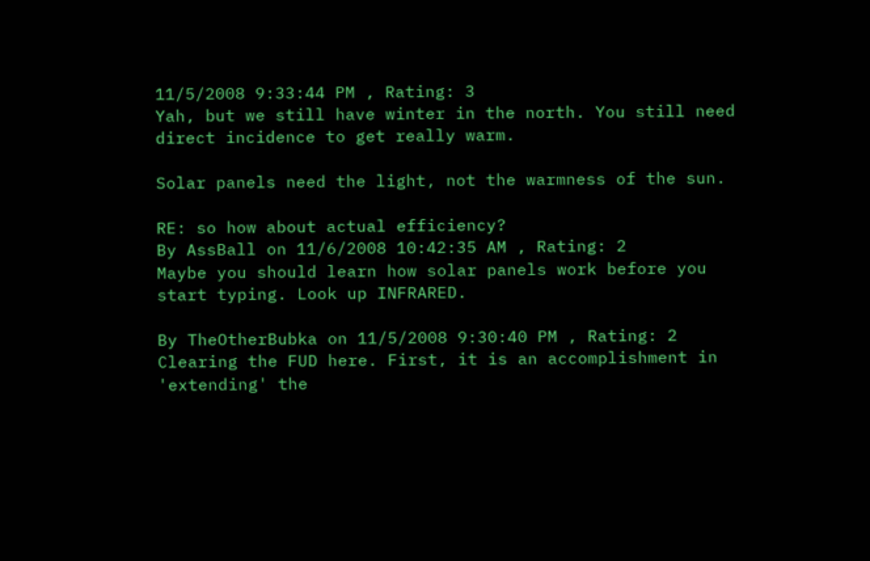11/5/2008 9:33:44 PM , Rating: 3
Yah, but we still have winter in the north. You still need direct incidence to get really warm.

Solar panels need the light, not the warmness of the sun.

RE: so how about actual efficiency?
By AssBall on 11/6/2008 10:42:35 AM , Rating: 2
Maybe you should learn how solar panels work before you start typing. Look up INFRARED.

By TheOtherBubka on 11/5/2008 9:30:40 PM , Rating: 2
Clearing the FUD here. First, it is an accomplishment in 'extending' the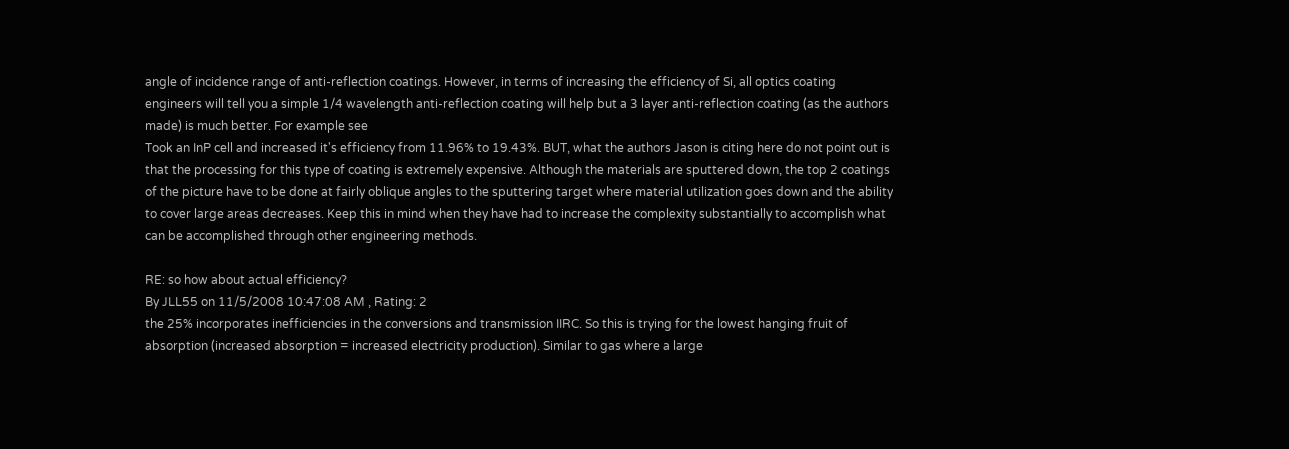angle of incidence range of anti-reflection coatings. However, in terms of increasing the efficiency of Si, all optics coating engineers will tell you a simple 1/4 wavelength anti-reflection coating will help but a 3 layer anti-reflection coating (as the authors made) is much better. For example see
Took an InP cell and increased it's efficiency from 11.96% to 19.43%. BUT, what the authors Jason is citing here do not point out is that the processing for this type of coating is extremely expensive. Although the materials are sputtered down, the top 2 coatings of the picture have to be done at fairly oblique angles to the sputtering target where material utilization goes down and the ability to cover large areas decreases. Keep this in mind when they have had to increase the complexity substantially to accomplish what can be accomplished through other engineering methods.

RE: so how about actual efficiency?
By JLL55 on 11/5/2008 10:47:08 AM , Rating: 2
the 25% incorporates inefficiencies in the conversions and transmission IIRC. So this is trying for the lowest hanging fruit of absorption (increased absorption = increased electricity production). Similar to gas where a large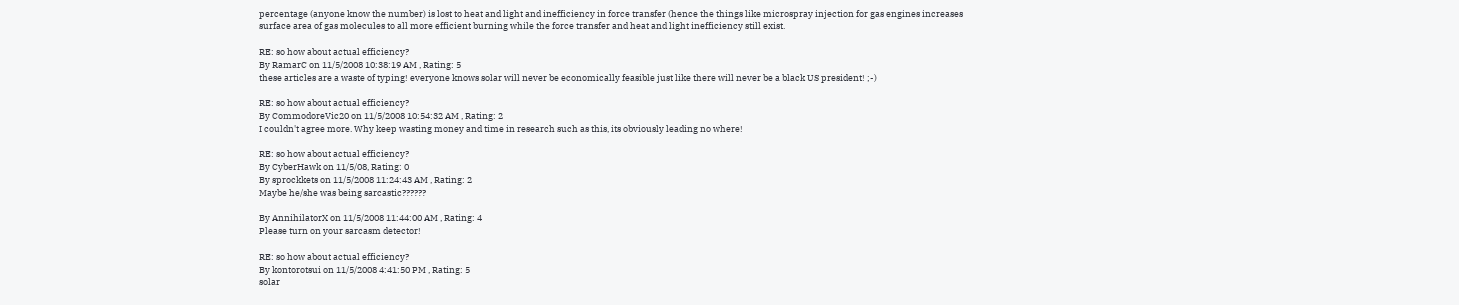percentage (anyone know the number) is lost to heat and light and inefficiency in force transfer (hence the things like microspray injection for gas engines increases surface area of gas molecules to all more efficient burning while the force transfer and heat and light inefficiency still exist.

RE: so how about actual efficiency?
By RamarC on 11/5/2008 10:38:19 AM , Rating: 5
these articles are a waste of typing! everyone knows solar will never be economically feasible just like there will never be a black US president! ;-)

RE: so how about actual efficiency?
By CommodoreVic20 on 11/5/2008 10:54:32 AM , Rating: 2
I couldn't agree more. Why keep wasting money and time in research such as this, its obviously leading no where!

RE: so how about actual efficiency?
By CyberHawk on 11/5/08, Rating: 0
By sprockkets on 11/5/2008 11:24:43 AM , Rating: 2
Maybe he/she was being sarcastic??????

By AnnihilatorX on 11/5/2008 11:44:00 AM , Rating: 4
Please turn on your sarcasm detector!

RE: so how about actual efficiency?
By kontorotsui on 11/5/2008 4:41:50 PM , Rating: 5
solar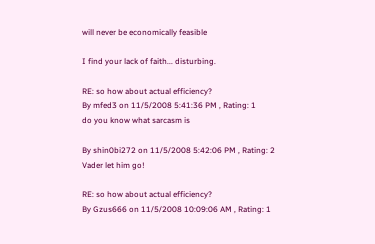will never be economically feasible

I find your lack of faith... disturbing.

RE: so how about actual efficiency?
By mfed3 on 11/5/2008 5:41:36 PM , Rating: 1
do you know what sarcasm is

By shin0bi272 on 11/5/2008 5:42:06 PM , Rating: 2
Vader let him go!

RE: so how about actual efficiency?
By Gzus666 on 11/5/2008 10:09:06 AM , Rating: 1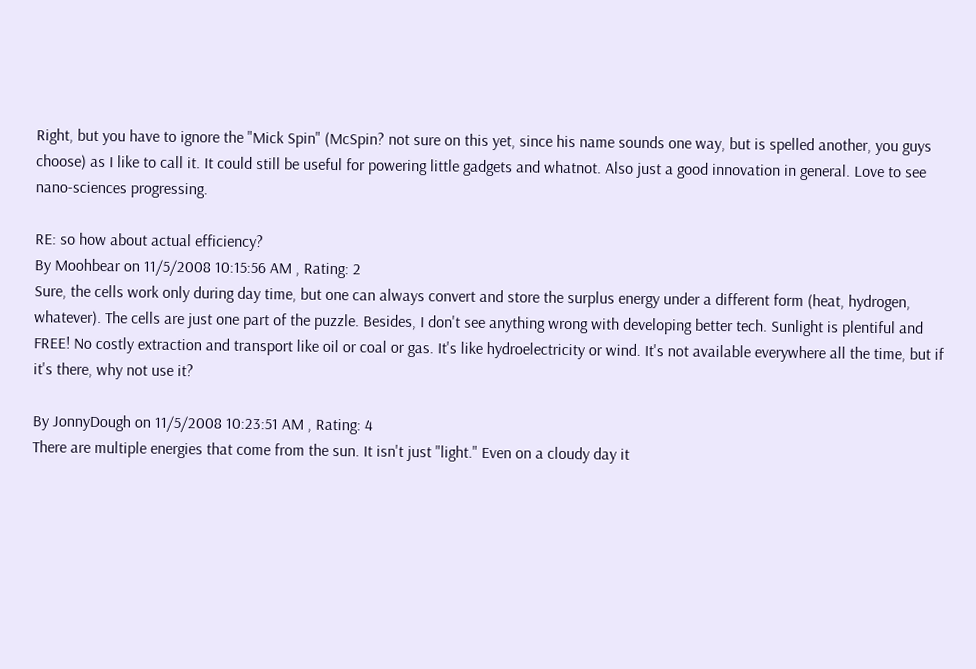Right, but you have to ignore the "Mick Spin" (McSpin? not sure on this yet, since his name sounds one way, but is spelled another, you guys choose) as I like to call it. It could still be useful for powering little gadgets and whatnot. Also just a good innovation in general. Love to see nano-sciences progressing.

RE: so how about actual efficiency?
By Moohbear on 11/5/2008 10:15:56 AM , Rating: 2
Sure, the cells work only during day time, but one can always convert and store the surplus energy under a different form (heat, hydrogen, whatever). The cells are just one part of the puzzle. Besides, I don't see anything wrong with developing better tech. Sunlight is plentiful and FREE! No costly extraction and transport like oil or coal or gas. It's like hydroelectricity or wind. It's not available everywhere all the time, but if it's there, why not use it?

By JonnyDough on 11/5/2008 10:23:51 AM , Rating: 4
There are multiple energies that come from the sun. It isn't just "light." Even on a cloudy day it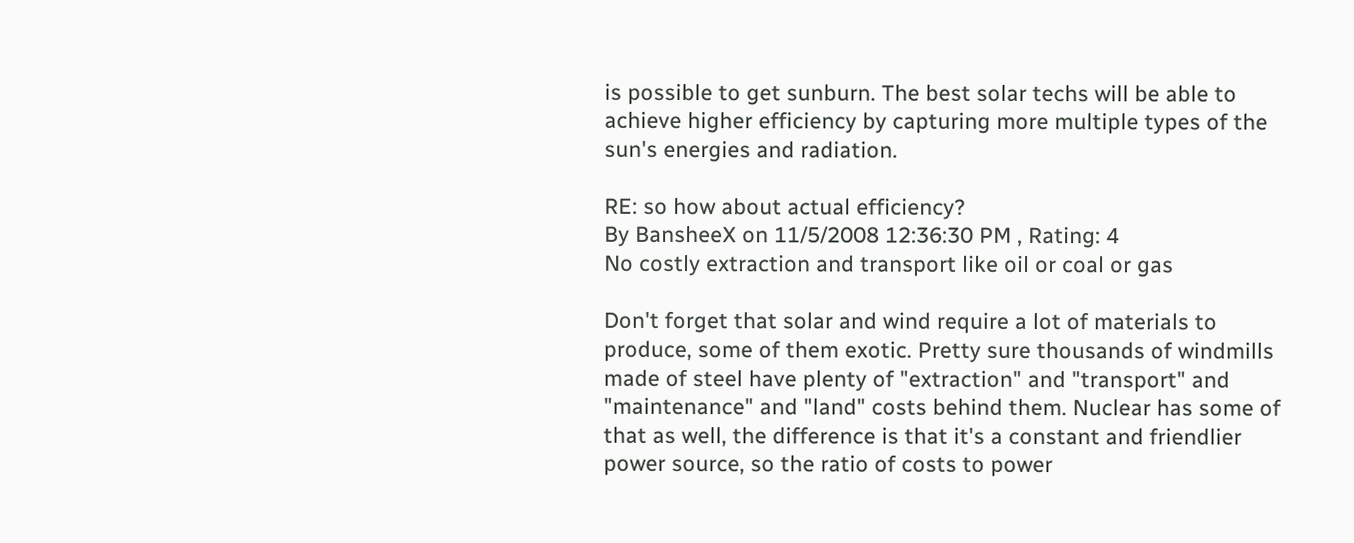is possible to get sunburn. The best solar techs will be able to achieve higher efficiency by capturing more multiple types of the sun's energies and radiation.

RE: so how about actual efficiency?
By BansheeX on 11/5/2008 12:36:30 PM , Rating: 4
No costly extraction and transport like oil or coal or gas

Don't forget that solar and wind require a lot of materials to produce, some of them exotic. Pretty sure thousands of windmills made of steel have plenty of "extraction" and "transport" and "maintenance" and "land" costs behind them. Nuclear has some of that as well, the difference is that it's a constant and friendlier power source, so the ratio of costs to power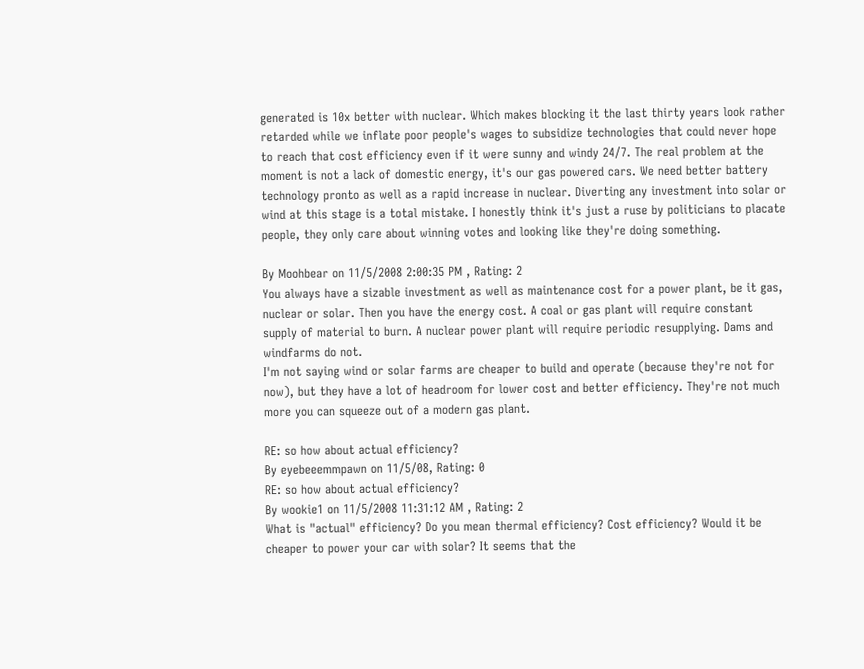generated is 10x better with nuclear. Which makes blocking it the last thirty years look rather retarded while we inflate poor people's wages to subsidize technologies that could never hope to reach that cost efficiency even if it were sunny and windy 24/7. The real problem at the moment is not a lack of domestic energy, it's our gas powered cars. We need better battery technology pronto as well as a rapid increase in nuclear. Diverting any investment into solar or wind at this stage is a total mistake. I honestly think it's just a ruse by politicians to placate people, they only care about winning votes and looking like they're doing something.

By Moohbear on 11/5/2008 2:00:35 PM , Rating: 2
You always have a sizable investment as well as maintenance cost for a power plant, be it gas, nuclear or solar. Then you have the energy cost. A coal or gas plant will require constant supply of material to burn. A nuclear power plant will require periodic resupplying. Dams and windfarms do not.
I'm not saying wind or solar farms are cheaper to build and operate (because they're not for now), but they have a lot of headroom for lower cost and better efficiency. They're not much more you can squeeze out of a modern gas plant.

RE: so how about actual efficiency?
By eyebeeemmpawn on 11/5/08, Rating: 0
RE: so how about actual efficiency?
By wookie1 on 11/5/2008 11:31:12 AM , Rating: 2
What is "actual" efficiency? Do you mean thermal efficiency? Cost efficiency? Would it be cheaper to power your car with solar? It seems that the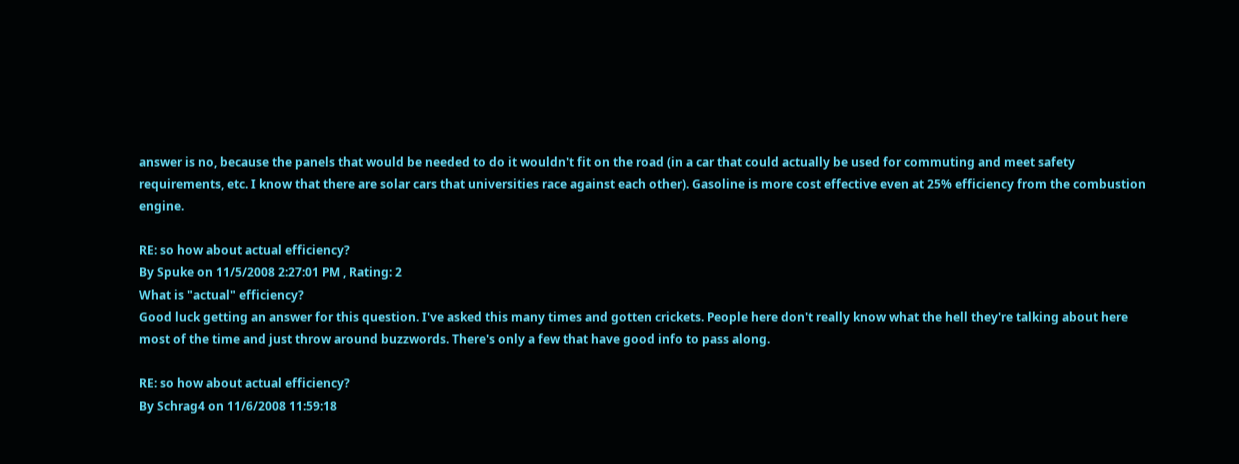answer is no, because the panels that would be needed to do it wouldn't fit on the road (in a car that could actually be used for commuting and meet safety requirements, etc. I know that there are solar cars that universities race against each other). Gasoline is more cost effective even at 25% efficiency from the combustion engine.

RE: so how about actual efficiency?
By Spuke on 11/5/2008 2:27:01 PM , Rating: 2
What is "actual" efficiency?
Good luck getting an answer for this question. I've asked this many times and gotten crickets. People here don't really know what the hell they're talking about here most of the time and just throw around buzzwords. There's only a few that have good info to pass along.

RE: so how about actual efficiency?
By Schrag4 on 11/6/2008 11:59:18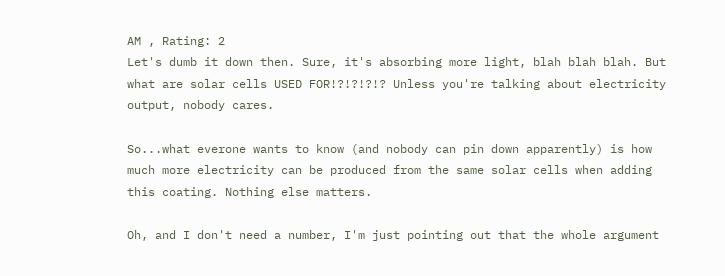AM , Rating: 2
Let's dumb it down then. Sure, it's absorbing more light, blah blah blah. But what are solar cells USED FOR!?!?!?!? Unless you're talking about electricity output, nobody cares.

So...what everone wants to know (and nobody can pin down apparently) is how much more electricity can be produced from the same solar cells when adding this coating. Nothing else matters.

Oh, and I don't need a number, I'm just pointing out that the whole argument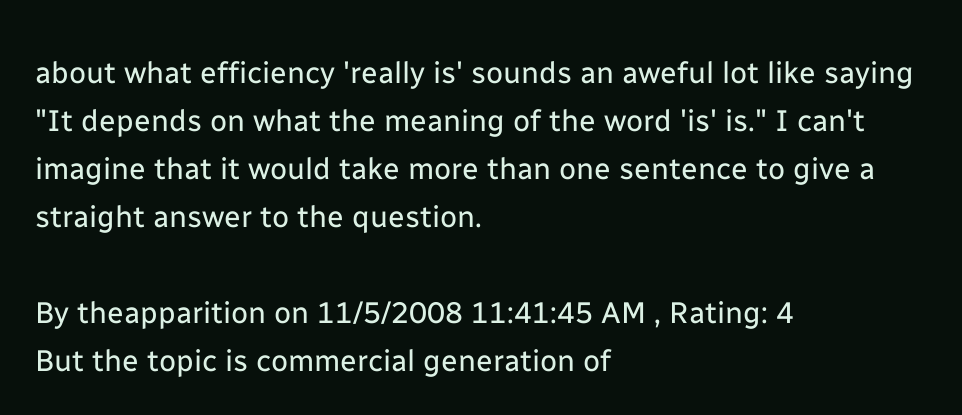about what efficiency 'really is' sounds an aweful lot like saying "It depends on what the meaning of the word 'is' is." I can't imagine that it would take more than one sentence to give a straight answer to the question.

By theapparition on 11/5/2008 11:41:45 AM , Rating: 4
But the topic is commercial generation of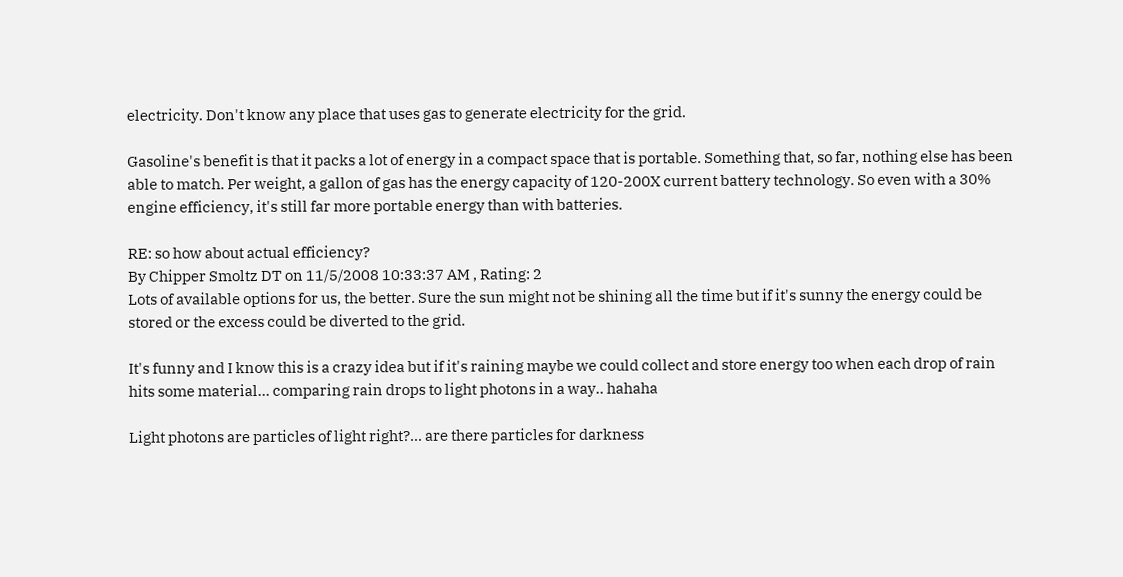electricity. Don't know any place that uses gas to generate electricity for the grid.

Gasoline's benefit is that it packs a lot of energy in a compact space that is portable. Something that, so far, nothing else has been able to match. Per weight, a gallon of gas has the energy capacity of 120-200X current battery technology. So even with a 30% engine efficiency, it's still far more portable energy than with batteries.

RE: so how about actual efficiency?
By Chipper Smoltz DT on 11/5/2008 10:33:37 AM , Rating: 2
Lots of available options for us, the better. Sure the sun might not be shining all the time but if it's sunny the energy could be stored or the excess could be diverted to the grid.

It's funny and I know this is a crazy idea but if it's raining maybe we could collect and store energy too when each drop of rain hits some material... comparing rain drops to light photons in a way.. hahaha

Light photons are particles of light right?... are there particles for darkness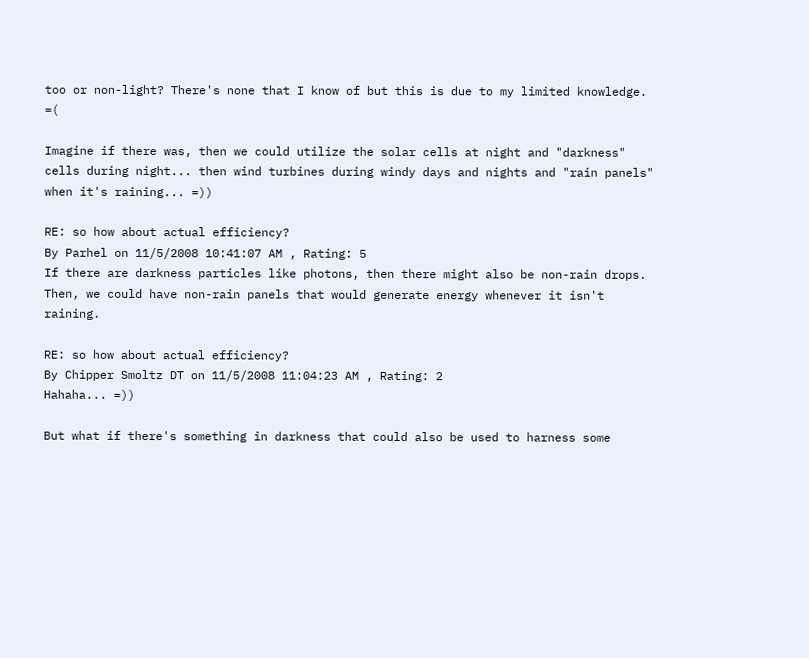too or non-light? There's none that I know of but this is due to my limited knowledge. =(

Imagine if there was, then we could utilize the solar cells at night and "darkness" cells during night... then wind turbines during windy days and nights and "rain panels" when it's raining... =))

RE: so how about actual efficiency?
By Parhel on 11/5/2008 10:41:07 AM , Rating: 5
If there are darkness particles like photons, then there might also be non-rain drops. Then, we could have non-rain panels that would generate energy whenever it isn't raining.

RE: so how about actual efficiency?
By Chipper Smoltz DT on 11/5/2008 11:04:23 AM , Rating: 2
Hahaha... =))

But what if there's something in darkness that could also be used to harness some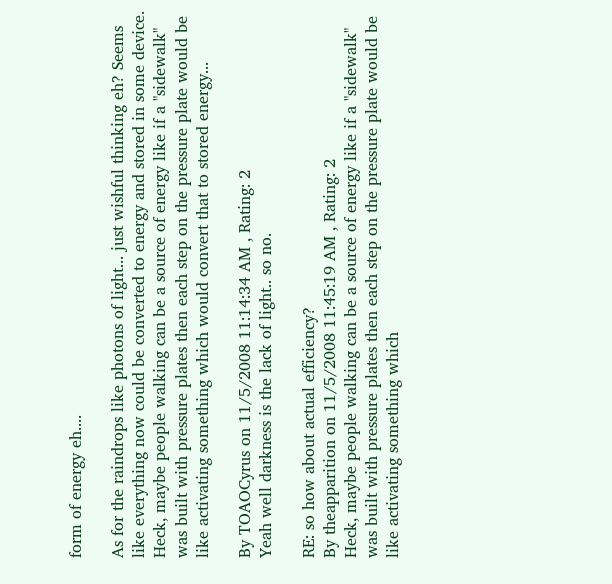form of energy eh....

As for the raindrops like photons of light... just wishful thinking eh? Seems like everything now could be converted to energy and stored in some device. Heck, maybe people walking can be a source of energy like if a "sidewalk" was built with pressure plates then each step on the pressure plate would be like activating something which would convert that to stored energy...

By TOAOCyrus on 11/5/2008 11:14:34 AM , Rating: 2
Yeah well darkness is the lack of light.. so no.

RE: so how about actual efficiency?
By theapparition on 11/5/2008 11:45:19 AM , Rating: 2
Heck, maybe people walking can be a source of energy like if a "sidewalk" was built with pressure plates then each step on the pressure plate would be like activating something which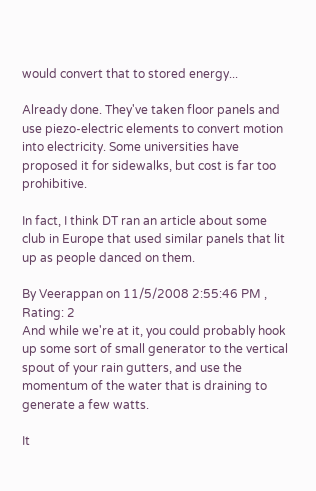would convert that to stored energy...

Already done. They've taken floor panels and use piezo-electric elements to convert motion into electricity. Some universities have proposed it for sidewalks, but cost is far too prohibitive.

In fact, I think DT ran an article about some club in Europe that used similar panels that lit up as people danced on them.

By Veerappan on 11/5/2008 2:55:46 PM , Rating: 2
And while we're at it, you could probably hook up some sort of small generator to the vertical spout of your rain gutters, and use the momentum of the water that is draining to generate a few watts.

It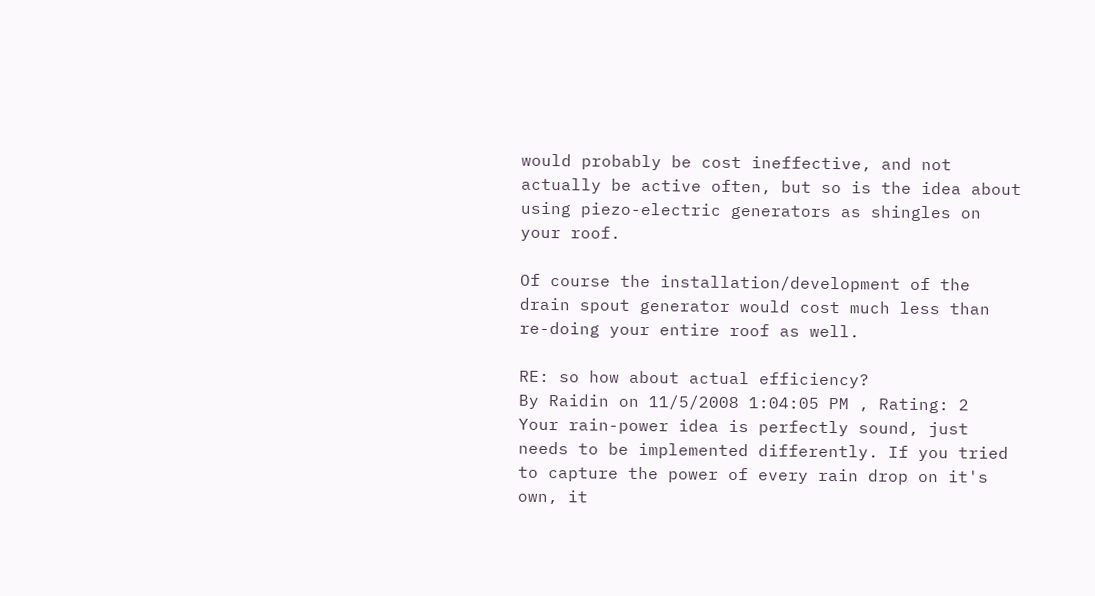would probably be cost ineffective, and not actually be active often, but so is the idea about using piezo-electric generators as shingles on your roof.

Of course the installation/development of the drain spout generator would cost much less than re-doing your entire roof as well.

RE: so how about actual efficiency?
By Raidin on 11/5/2008 1:04:05 PM , Rating: 2
Your rain-power idea is perfectly sound, just needs to be implemented differently. If you tried to capture the power of every rain drop on it's own, it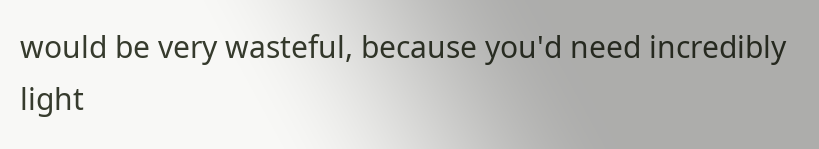would be very wasteful, because you'd need incredibly light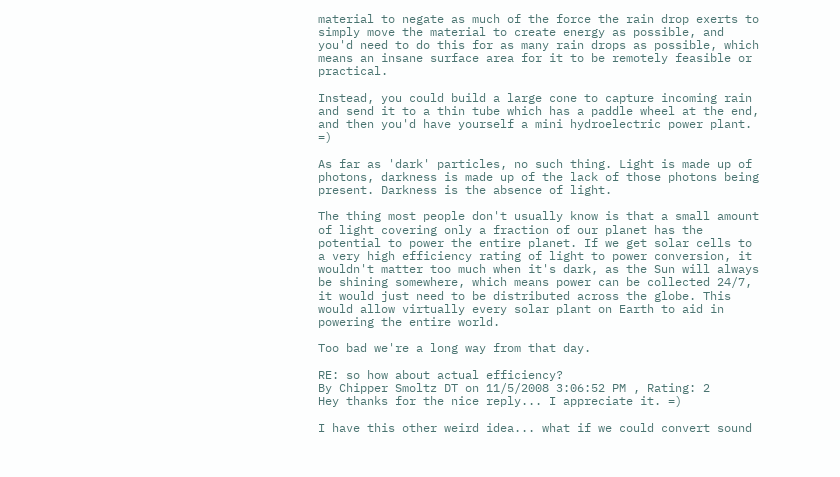material to negate as much of the force the rain drop exerts to simply move the material to create energy as possible, and you'd need to do this for as many rain drops as possible, which means an insane surface area for it to be remotely feasible or practical.

Instead, you could build a large cone to capture incoming rain and send it to a thin tube which has a paddle wheel at the end, and then you'd have yourself a mini hydroelectric power plant. =)

As far as 'dark' particles, no such thing. Light is made up of photons, darkness is made up of the lack of those photons being present. Darkness is the absence of light.

The thing most people don't usually know is that a small amount of light covering only a fraction of our planet has the potential to power the entire planet. If we get solar cells to a very high efficiency rating of light to power conversion, it wouldn't matter too much when it's dark, as the Sun will always be shining somewhere, which means power can be collected 24/7, it would just need to be distributed across the globe. This would allow virtually every solar plant on Earth to aid in powering the entire world.

Too bad we're a long way from that day.

RE: so how about actual efficiency?
By Chipper Smoltz DT on 11/5/2008 3:06:52 PM , Rating: 2
Hey thanks for the nice reply... I appreciate it. =)

I have this other weird idea... what if we could convert sound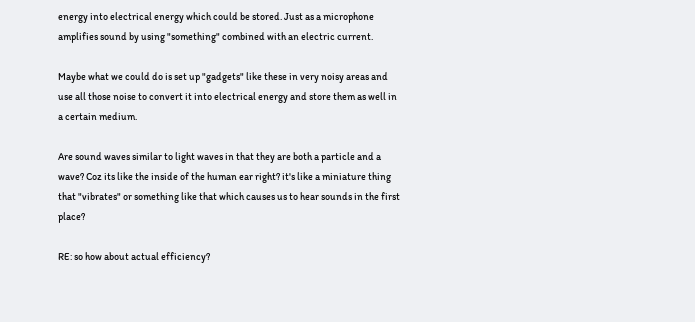energy into electrical energy which could be stored. Just as a microphone amplifies sound by using "something" combined with an electric current.

Maybe what we could do is set up "gadgets" like these in very noisy areas and use all those noise to convert it into electrical energy and store them as well in a certain medium.

Are sound waves similar to light waves in that they are both a particle and a wave? Coz its like the inside of the human ear right? it's like a miniature thing that "vibrates" or something like that which causes us to hear sounds in the first place?

RE: so how about actual efficiency?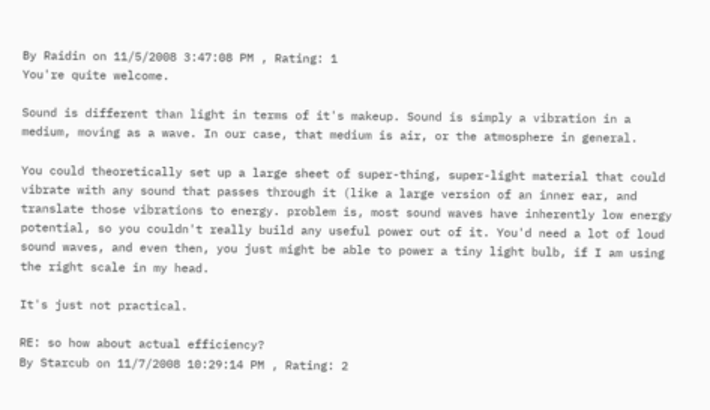By Raidin on 11/5/2008 3:47:08 PM , Rating: 1
You're quite welcome.

Sound is different than light in terms of it's makeup. Sound is simply a vibration in a medium, moving as a wave. In our case, that medium is air, or the atmosphere in general.

You could theoretically set up a large sheet of super-thing, super-light material that could vibrate with any sound that passes through it (like a large version of an inner ear, and translate those vibrations to energy. problem is, most sound waves have inherently low energy potential, so you couldn't really build any useful power out of it. You'd need a lot of loud sound waves, and even then, you just might be able to power a tiny light bulb, if I am using the right scale in my head.

It's just not practical.

RE: so how about actual efficiency?
By Starcub on 11/7/2008 10:29:14 PM , Rating: 2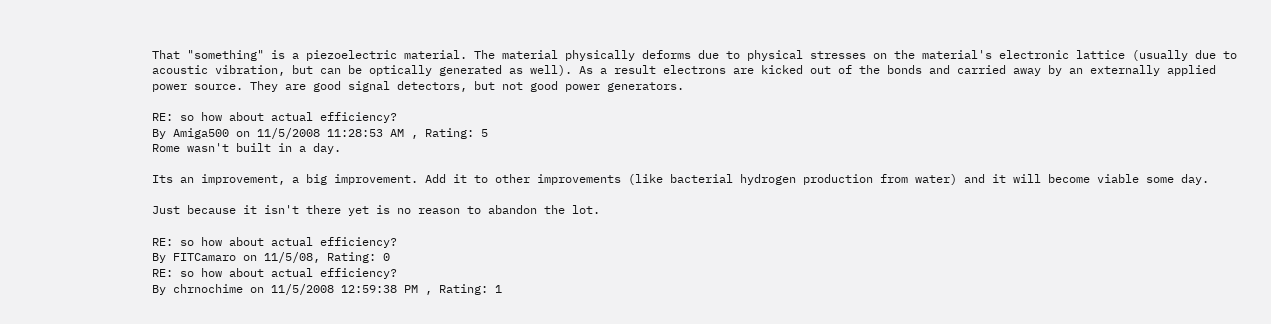That "something" is a piezoelectric material. The material physically deforms due to physical stresses on the material's electronic lattice (usually due to acoustic vibration, but can be optically generated as well). As a result electrons are kicked out of the bonds and carried away by an externally applied power source. They are good signal detectors, but not good power generators.

RE: so how about actual efficiency?
By Amiga500 on 11/5/2008 11:28:53 AM , Rating: 5
Rome wasn't built in a day.

Its an improvement, a big improvement. Add it to other improvements (like bacterial hydrogen production from water) and it will become viable some day.

Just because it isn't there yet is no reason to abandon the lot.

RE: so how about actual efficiency?
By FITCamaro on 11/5/08, Rating: 0
RE: so how about actual efficiency?
By chrnochime on 11/5/2008 12:59:38 PM , Rating: 1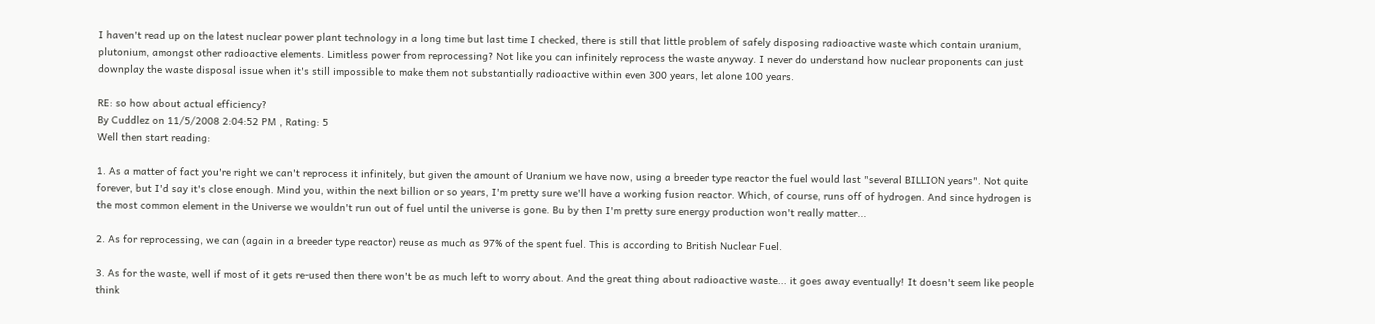I haven't read up on the latest nuclear power plant technology in a long time but last time I checked, there is still that little problem of safely disposing radioactive waste which contain uranium, plutonium, amongst other radioactive elements. Limitless power from reprocessing? Not like you can infinitely reprocess the waste anyway. I never do understand how nuclear proponents can just downplay the waste disposal issue when it's still impossible to make them not substantially radioactive within even 300 years, let alone 100 years.

RE: so how about actual efficiency?
By Cuddlez on 11/5/2008 2:04:52 PM , Rating: 5
Well then start reading:

1. As a matter of fact you're right we can't reprocess it infinitely, but given the amount of Uranium we have now, using a breeder type reactor the fuel would last "several BILLION years". Not quite forever, but I'd say it's close enough. Mind you, within the next billion or so years, I'm pretty sure we'll have a working fusion reactor. Which, of course, runs off of hydrogen. And since hydrogen is the most common element in the Universe we wouldn't run out of fuel until the universe is gone. Bu by then I'm pretty sure energy production won't really matter...

2. As for reprocessing, we can (again in a breeder type reactor) reuse as much as 97% of the spent fuel. This is according to British Nuclear Fuel.

3. As for the waste, well if most of it gets re-used then there won't be as much left to worry about. And the great thing about radioactive waste... it goes away eventually! It doesn't seem like people think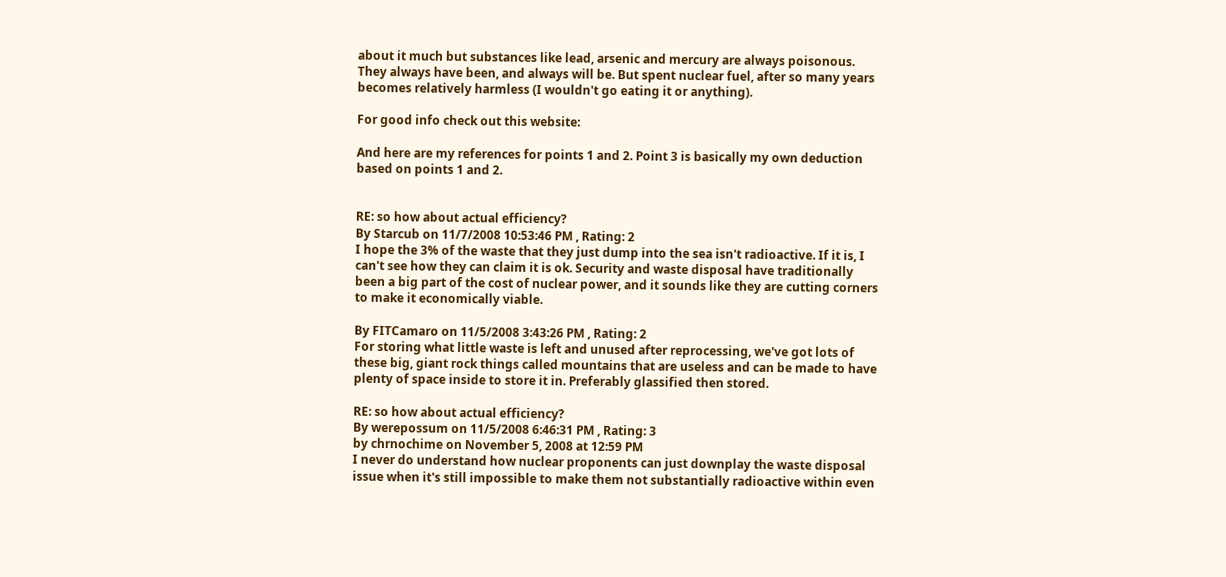about it much but substances like lead, arsenic and mercury are always poisonous. They always have been, and always will be. But spent nuclear fuel, after so many years becomes relatively harmless (I wouldn't go eating it or anything).

For good info check out this website:

And here are my references for points 1 and 2. Point 3 is basically my own deduction based on points 1 and 2.


RE: so how about actual efficiency?
By Starcub on 11/7/2008 10:53:46 PM , Rating: 2
I hope the 3% of the waste that they just dump into the sea isn't radioactive. If it is, I can't see how they can claim it is ok. Security and waste disposal have traditionally been a big part of the cost of nuclear power, and it sounds like they are cutting corners to make it economically viable.

By FITCamaro on 11/5/2008 3:43:26 PM , Rating: 2
For storing what little waste is left and unused after reprocessing, we've got lots of these big, giant rock things called mountains that are useless and can be made to have plenty of space inside to store it in. Preferably glassified then stored.

RE: so how about actual efficiency?
By werepossum on 11/5/2008 6:46:31 PM , Rating: 3
by chrnochime on November 5, 2008 at 12:59 PM
I never do understand how nuclear proponents can just downplay the waste disposal issue when it's still impossible to make them not substantially radioactive within even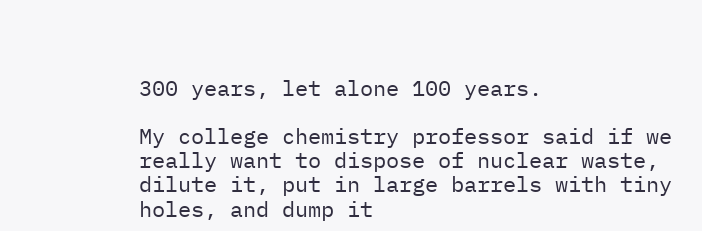300 years, let alone 100 years.

My college chemistry professor said if we really want to dispose of nuclear waste, dilute it, put in large barrels with tiny holes, and dump it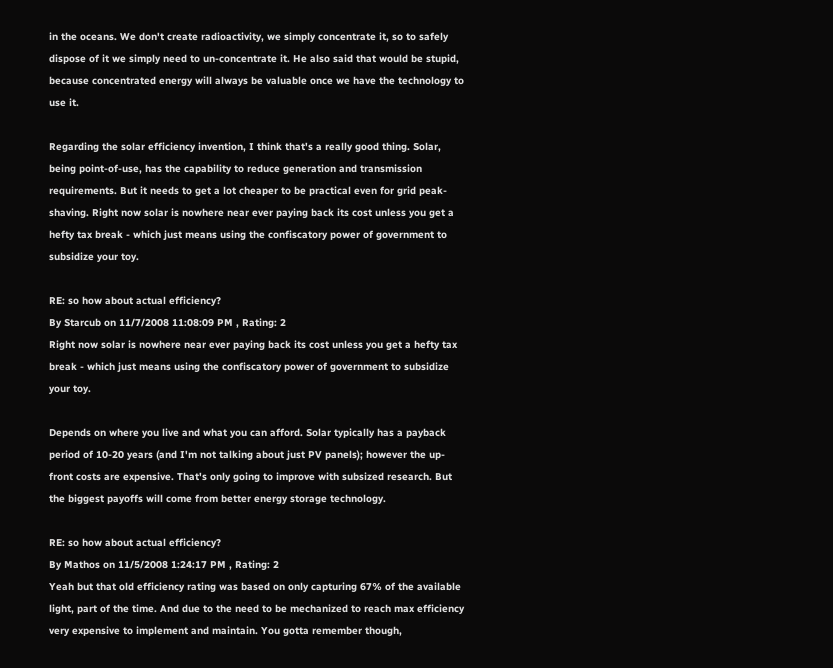in the oceans. We don't create radioactivity, we simply concentrate it, so to safely dispose of it we simply need to un-concentrate it. He also said that would be stupid, because concentrated energy will always be valuable once we have the technology to use it.

Regarding the solar efficiency invention, I think that's a really good thing. Solar, being point-of-use, has the capability to reduce generation and transmission requirements. But it needs to get a lot cheaper to be practical even for grid peak-shaving. Right now solar is nowhere near ever paying back its cost unless you get a hefty tax break - which just means using the confiscatory power of government to subsidize your toy.

RE: so how about actual efficiency?
By Starcub on 11/7/2008 11:08:09 PM , Rating: 2
Right now solar is nowhere near ever paying back its cost unless you get a hefty tax break - which just means using the confiscatory power of government to subsidize your toy.

Depends on where you live and what you can afford. Solar typically has a payback period of 10-20 years (and I'm not talking about just PV panels); however the up-front costs are expensive. That's only going to improve with subsized research. But the biggest payoffs will come from better energy storage technology.

RE: so how about actual efficiency?
By Mathos on 11/5/2008 1:24:17 PM , Rating: 2
Yeah but that old efficiency rating was based on only capturing 67% of the available light, part of the time. And due to the need to be mechanized to reach max efficiency very expensive to implement and maintain. You gotta remember though,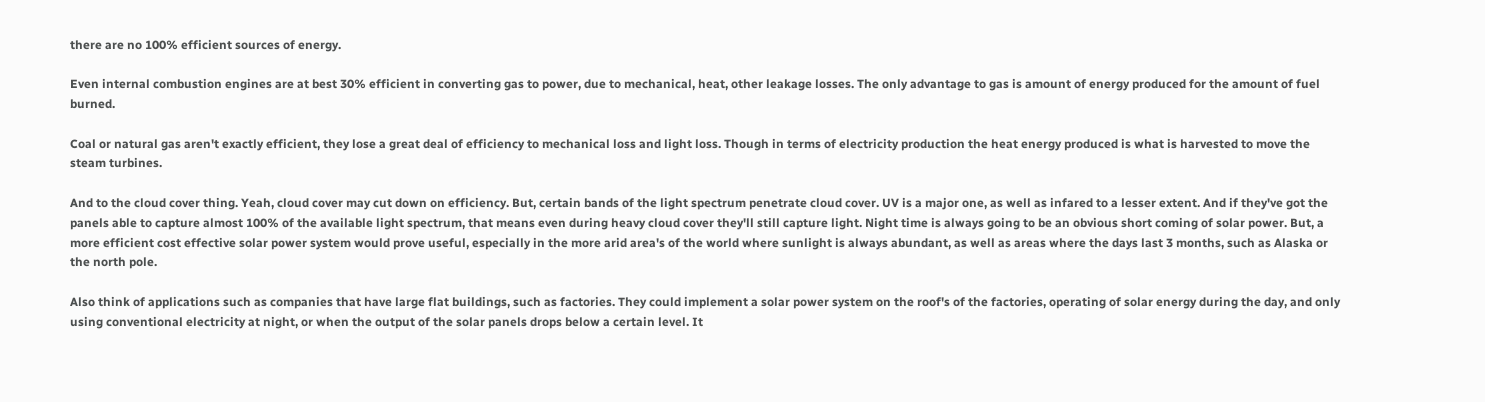there are no 100% efficient sources of energy.

Even internal combustion engines are at best 30% efficient in converting gas to power, due to mechanical, heat, other leakage losses. The only advantage to gas is amount of energy produced for the amount of fuel burned.

Coal or natural gas aren't exactly efficient, they lose a great deal of efficiency to mechanical loss and light loss. Though in terms of electricity production the heat energy produced is what is harvested to move the steam turbines.

And to the cloud cover thing. Yeah, cloud cover may cut down on efficiency. But, certain bands of the light spectrum penetrate cloud cover. UV is a major one, as well as infared to a lesser extent. And if they've got the panels able to capture almost 100% of the available light spectrum, that means even during heavy cloud cover they'll still capture light. Night time is always going to be an obvious short coming of solar power. But, a more efficient cost effective solar power system would prove useful, especially in the more arid area's of the world where sunlight is always abundant, as well as areas where the days last 3 months, such as Alaska or the north pole.

Also think of applications such as companies that have large flat buildings, such as factories. They could implement a solar power system on the roof's of the factories, operating of solar energy during the day, and only using conventional electricity at night, or when the output of the solar panels drops below a certain level. It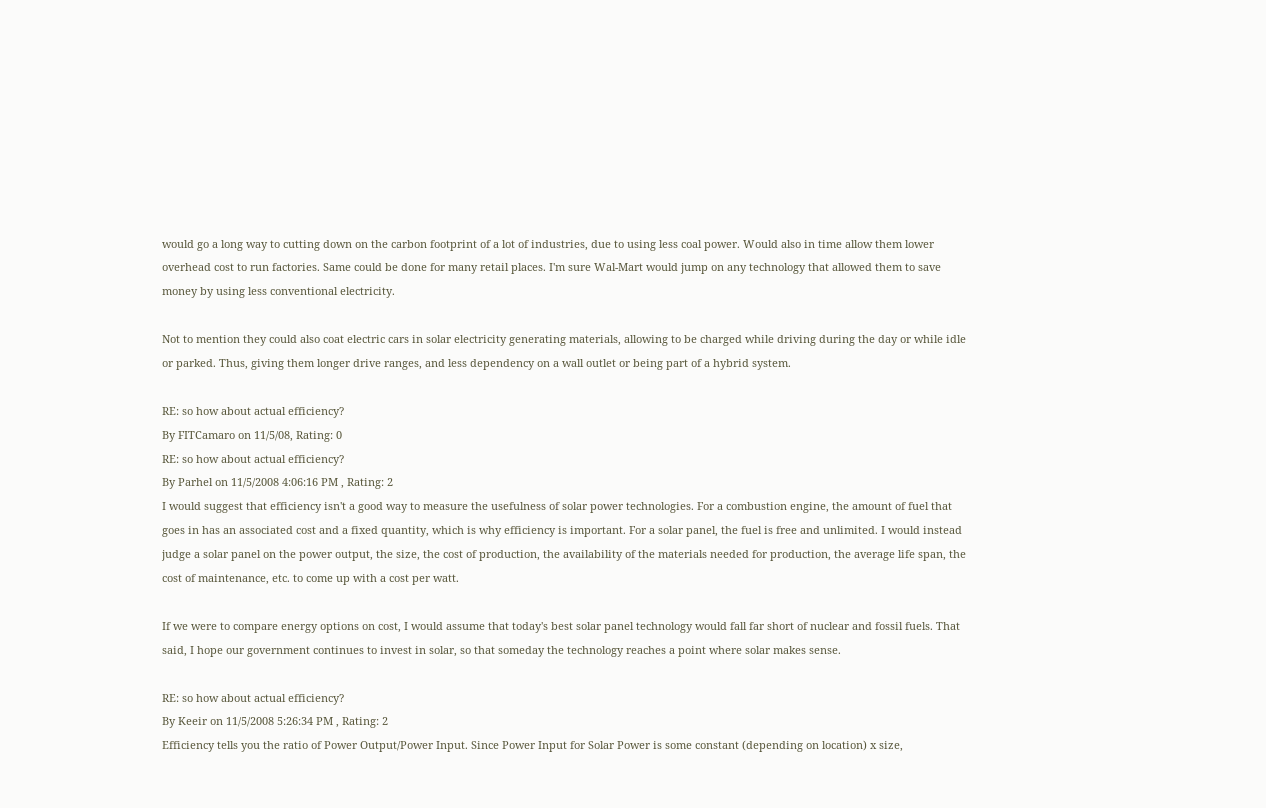would go a long way to cutting down on the carbon footprint of a lot of industries, due to using less coal power. Would also in time allow them lower overhead cost to run factories. Same could be done for many retail places. I'm sure Wal-Mart would jump on any technology that allowed them to save money by using less conventional electricity.

Not to mention they could also coat electric cars in solar electricity generating materials, allowing to be charged while driving during the day or while idle or parked. Thus, giving them longer drive ranges, and less dependency on a wall outlet or being part of a hybrid system.

RE: so how about actual efficiency?
By FITCamaro on 11/5/08, Rating: 0
RE: so how about actual efficiency?
By Parhel on 11/5/2008 4:06:16 PM , Rating: 2
I would suggest that efficiency isn't a good way to measure the usefulness of solar power technologies. For a combustion engine, the amount of fuel that goes in has an associated cost and a fixed quantity, which is why efficiency is important. For a solar panel, the fuel is free and unlimited. I would instead judge a solar panel on the power output, the size, the cost of production, the availability of the materials needed for production, the average life span, the cost of maintenance, etc. to come up with a cost per watt.

If we were to compare energy options on cost, I would assume that today's best solar panel technology would fall far short of nuclear and fossil fuels. That said, I hope our government continues to invest in solar, so that someday the technology reaches a point where solar makes sense.

RE: so how about actual efficiency?
By Keeir on 11/5/2008 5:26:34 PM , Rating: 2
Efficiency tells you the ratio of Power Output/Power Input. Since Power Input for Solar Power is some constant (depending on location) x size,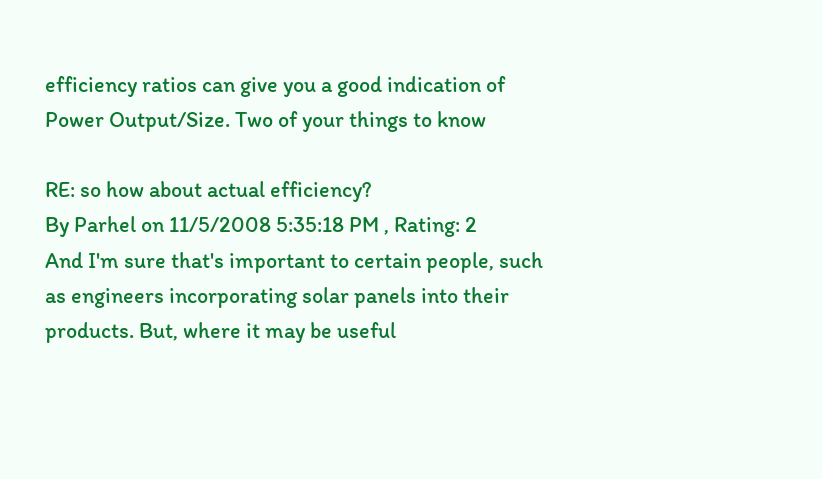efficiency ratios can give you a good indication of Power Output/Size. Two of your things to know

RE: so how about actual efficiency?
By Parhel on 11/5/2008 5:35:18 PM , Rating: 2
And I'm sure that's important to certain people, such as engineers incorporating solar panels into their products. But, where it may be useful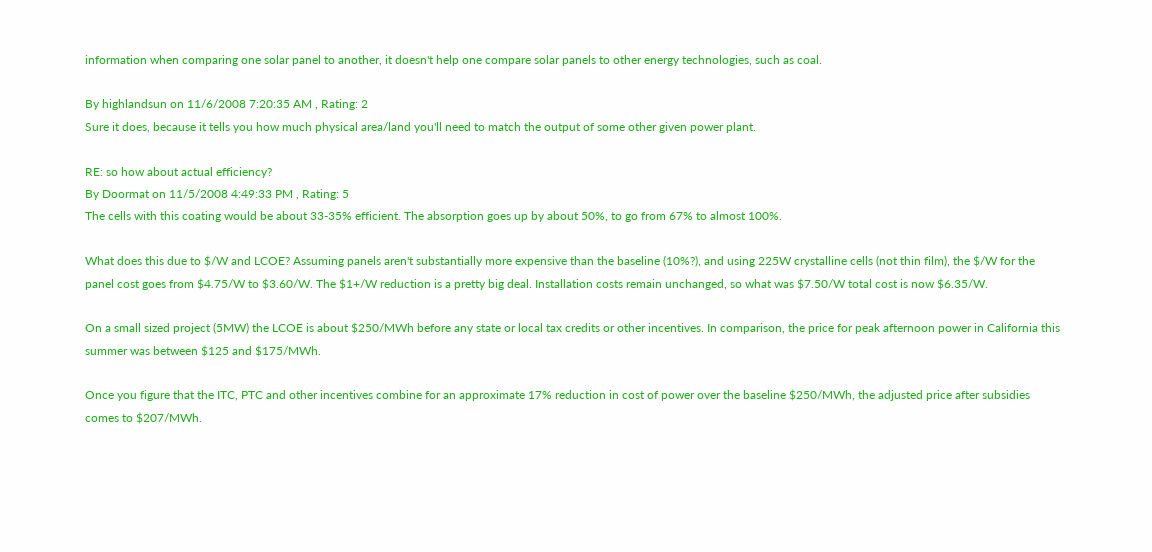information when comparing one solar panel to another, it doesn't help one compare solar panels to other energy technologies, such as coal.

By highlandsun on 11/6/2008 7:20:35 AM , Rating: 2
Sure it does, because it tells you how much physical area/land you'll need to match the output of some other given power plant.

RE: so how about actual efficiency?
By Doormat on 11/5/2008 4:49:33 PM , Rating: 5
The cells with this coating would be about 33-35% efficient. The absorption goes up by about 50%, to go from 67% to almost 100%.

What does this due to $/W and LCOE? Assuming panels aren't substantially more expensive than the baseline (10%?), and using 225W crystalline cells (not thin film), the $/W for the panel cost goes from $4.75/W to $3.60/W. The $1+/W reduction is a pretty big deal. Installation costs remain unchanged, so what was $7.50/W total cost is now $6.35/W.

On a small sized project (5MW) the LCOE is about $250/MWh before any state or local tax credits or other incentives. In comparison, the price for peak afternoon power in California this summer was between $125 and $175/MWh.

Once you figure that the ITC, PTC and other incentives combine for an approximate 17% reduction in cost of power over the baseline $250/MWh, the adjusted price after subsidies comes to $207/MWh.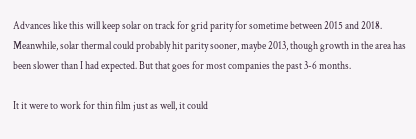Advances like this will keep solar on track for grid parity for sometime between 2015 and 2018. Meanwhile, solar thermal could probably hit parity sooner, maybe 2013, though growth in the area has been slower than I had expected. But that goes for most companies the past 3-6 months.

It it were to work for thin film just as well, it could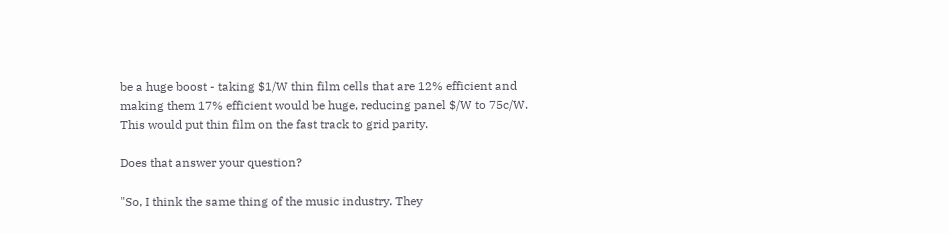be a huge boost - taking $1/W thin film cells that are 12% efficient and making them 17% efficient would be huge, reducing panel $/W to 75c/W. This would put thin film on the fast track to grid parity.

Does that answer your question?

"So, I think the same thing of the music industry. They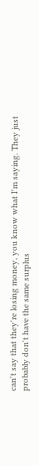can't say that they're losing money, you know what I'm saying. They just probably don't have the same surplus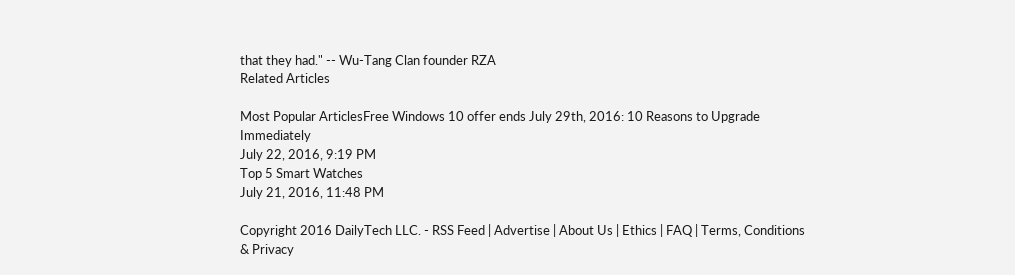that they had." -- Wu-Tang Clan founder RZA
Related Articles

Most Popular ArticlesFree Windows 10 offer ends July 29th, 2016: 10 Reasons to Upgrade Immediately
July 22, 2016, 9:19 PM
Top 5 Smart Watches
July 21, 2016, 11:48 PM

Copyright 2016 DailyTech LLC. - RSS Feed | Advertise | About Us | Ethics | FAQ | Terms, Conditions & Privacy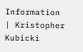Information | Kristopher Kubicki